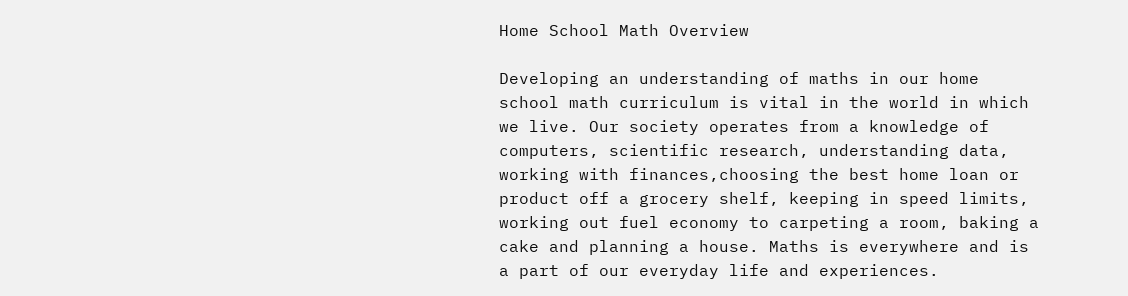Home School Math Overview

Developing an understanding of maths in our home school math curriculum is vital in the world in which we live. Our society operates from a knowledge of computers, scientific research, understanding data, working with finances,choosing the best home loan or product off a grocery shelf, keeping in speed limits, working out fuel economy to carpeting a room, baking a cake and planning a house. Maths is everywhere and is a part of our everyday life and experiences.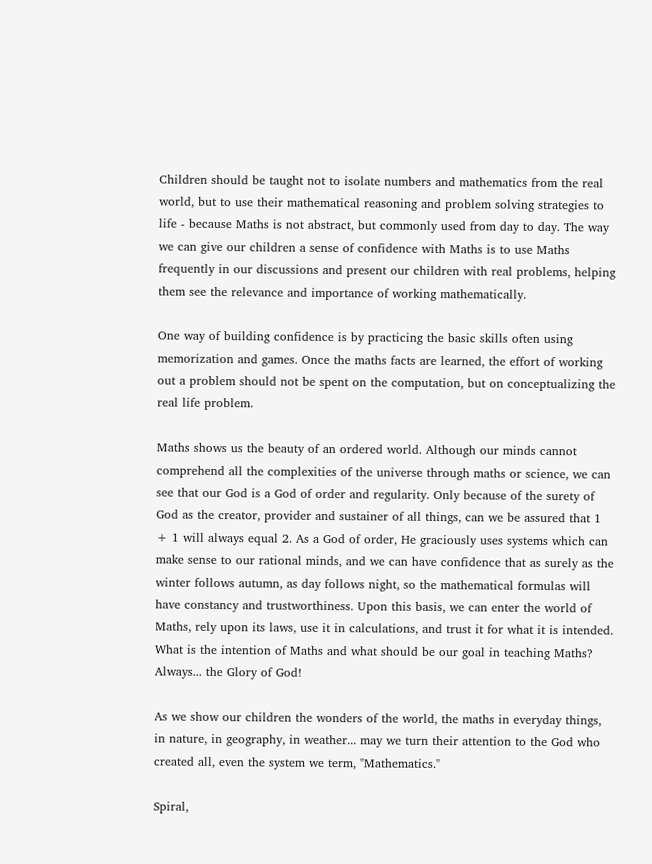Children should be taught not to isolate numbers and mathematics from the real world, but to use their mathematical reasoning and problem solving strategies to life - because Maths is not abstract, but commonly used from day to day. The way we can give our children a sense of confidence with Maths is to use Maths frequently in our discussions and present our children with real problems, helping them see the relevance and importance of working mathematically.

One way of building confidence is by practicing the basic skills often using memorization and games. Once the maths facts are learned, the effort of working out a problem should not be spent on the computation, but on conceptualizing the real life problem.

Maths shows us the beauty of an ordered world. Although our minds cannot comprehend all the complexities of the universe through maths or science, we can see that our God is a God of order and regularity. Only because of the surety of God as the creator, provider and sustainer of all things, can we be assured that 1 + 1 will always equal 2. As a God of order, He graciously uses systems which can make sense to our rational minds, and we can have confidence that as surely as the winter follows autumn, as day follows night, so the mathematical formulas will have constancy and trustworthiness. Upon this basis, we can enter the world of Maths, rely upon its laws, use it in calculations, and trust it for what it is intended. What is the intention of Maths and what should be our goal in teaching Maths? Always... the Glory of God!

As we show our children the wonders of the world, the maths in everyday things, in nature, in geography, in weather... may we turn their attention to the God who created all, even the system we term, "Mathematics."

Spiral,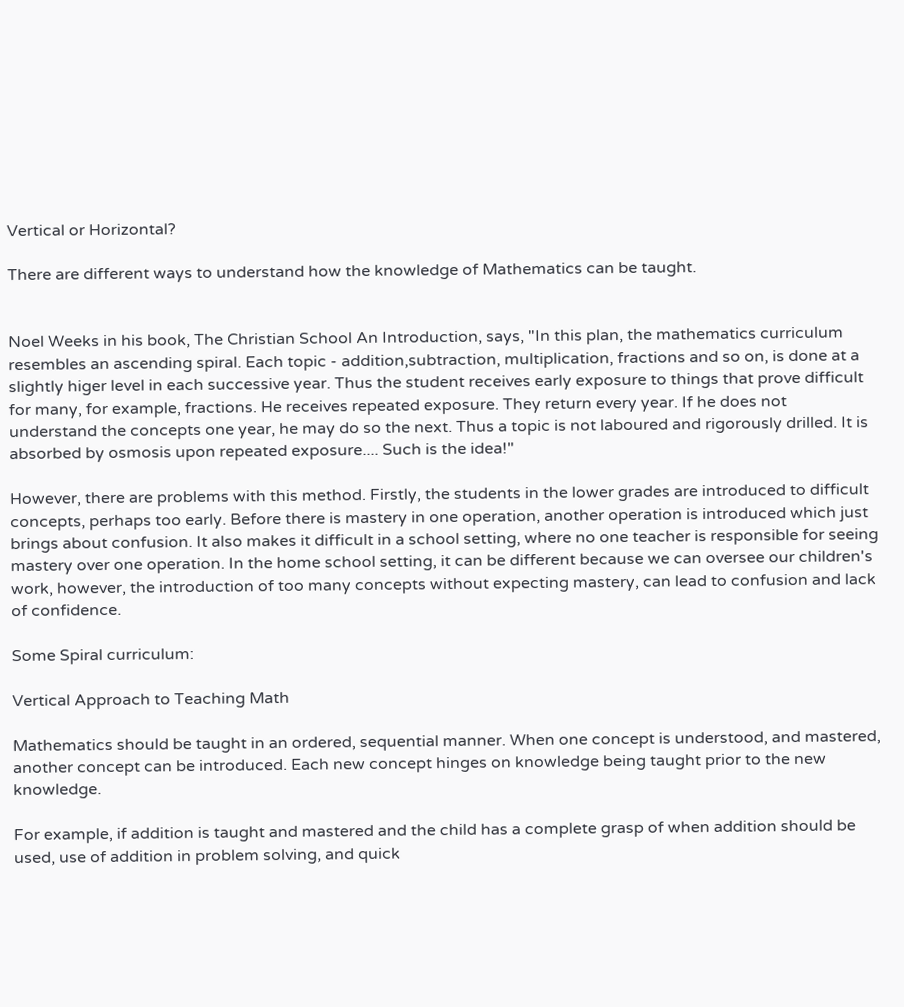Vertical or Horizontal?

There are different ways to understand how the knowledge of Mathematics can be taught.


Noel Weeks in his book, The Christian School An Introduction, says, "In this plan, the mathematics curriculum resembles an ascending spiral. Each topic - addition,subtraction, multiplication, fractions and so on, is done at a slightly higer level in each successive year. Thus the student receives early exposure to things that prove difficult for many, for example, fractions. He receives repeated exposure. They return every year. If he does not understand the concepts one year, he may do so the next. Thus a topic is not laboured and rigorously drilled. It is absorbed by osmosis upon repeated exposure.... Such is the idea!"

However, there are problems with this method. Firstly, the students in the lower grades are introduced to difficult concepts, perhaps too early. Before there is mastery in one operation, another operation is introduced which just brings about confusion. It also makes it difficult in a school setting, where no one teacher is responsible for seeing mastery over one operation. In the home school setting, it can be different because we can oversee our children's work, however, the introduction of too many concepts without expecting mastery, can lead to confusion and lack of confidence.

Some Spiral curriculum:

Vertical Approach to Teaching Math

Mathematics should be taught in an ordered, sequential manner. When one concept is understood, and mastered, another concept can be introduced. Each new concept hinges on knowledge being taught prior to the new knowledge.

For example, if addition is taught and mastered and the child has a complete grasp of when addition should be used, use of addition in problem solving, and quick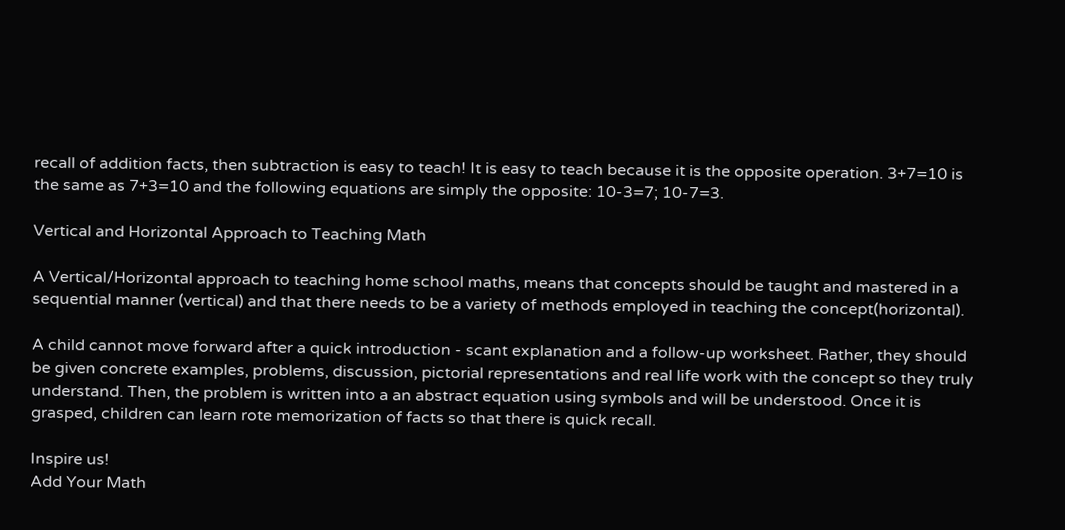recall of addition facts, then subtraction is easy to teach! It is easy to teach because it is the opposite operation. 3+7=10 is the same as 7+3=10 and the following equations are simply the opposite: 10-3=7; 10-7=3.

Vertical and Horizontal Approach to Teaching Math

A Vertical/Horizontal approach to teaching home school maths, means that concepts should be taught and mastered in a sequential manner (vertical) and that there needs to be a variety of methods employed in teaching the concept(horizontal).

A child cannot move forward after a quick introduction - scant explanation and a follow-up worksheet. Rather, they should be given concrete examples, problems, discussion, pictorial representations and real life work with the concept so they truly understand. Then, the problem is written into a an abstract equation using symbols and will be understood. Once it is grasped, children can learn rote memorization of facts so that there is quick recall.

Inspire us!
Add Your Math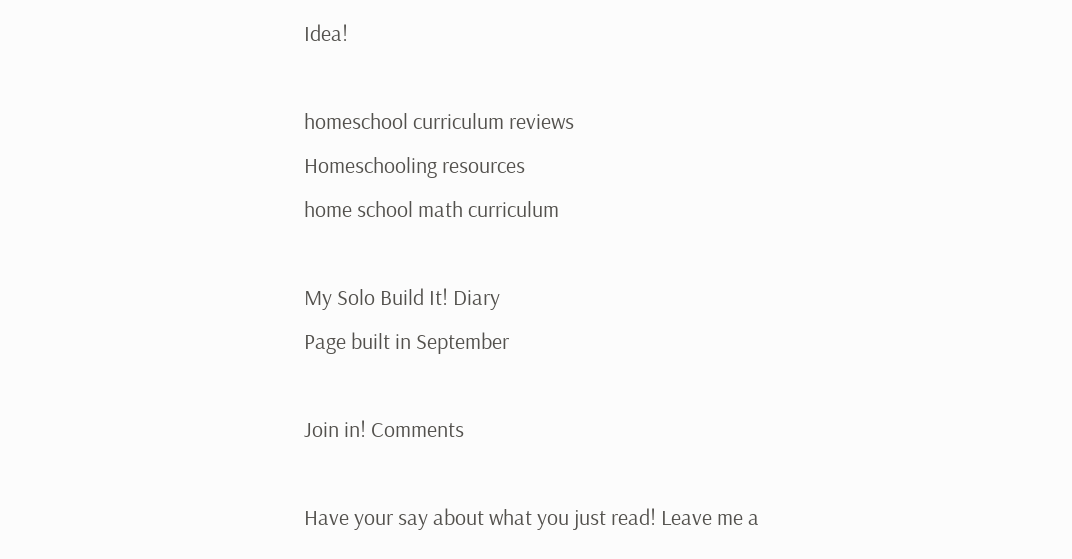Idea!

homeschool curriculum reviews
Homeschooling resources
home school math curriculum

My Solo Build It! Diary
Page built in September

Join in! Comments

Have your say about what you just read! Leave me a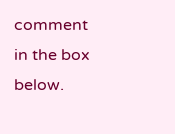comment in the box below.